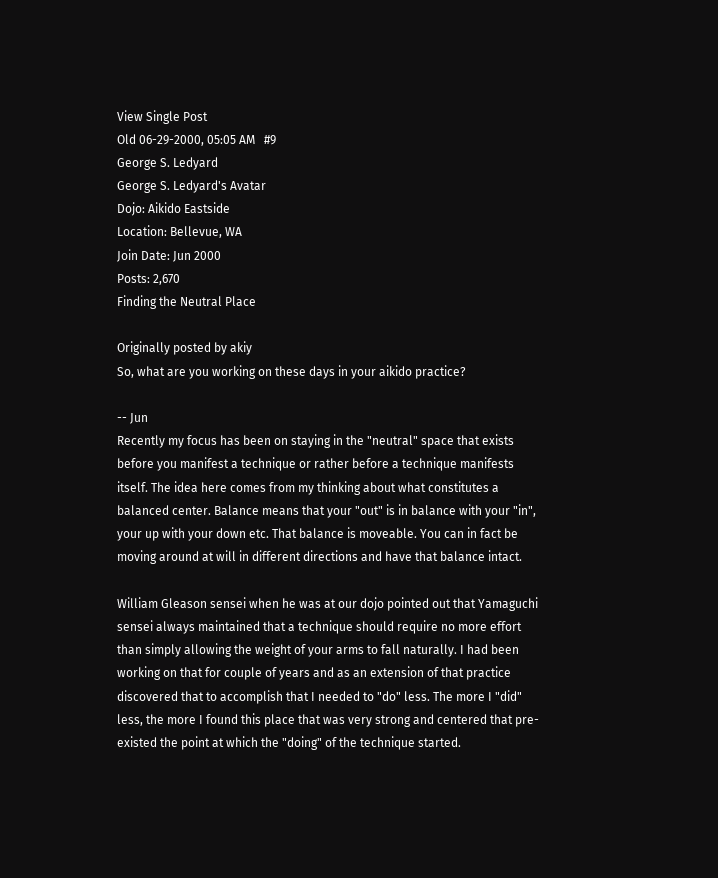View Single Post
Old 06-29-2000, 05:05 AM   #9
George S. Ledyard
George S. Ledyard's Avatar
Dojo: Aikido Eastside
Location: Bellevue, WA
Join Date: Jun 2000
Posts: 2,670
Finding the Neutral Place

Originally posted by akiy
So, what are you working on these days in your aikido practice?

-- Jun
Recently my focus has been on staying in the "neutral" space that exists before you manifest a technique or rather before a technique manifests itself. The idea here comes from my thinking about what constitutes a balanced center. Balance means that your "out" is in balance with your "in", your up with your down etc. That balance is moveable. You can in fact be moving around at will in different directions and have that balance intact.

William Gleason sensei when he was at our dojo pointed out that Yamaguchi sensei always maintained that a technique should require no more effort than simply allowing the weight of your arms to fall naturally. I had been working on that for couple of years and as an extension of that practice discovered that to accomplish that I needed to "do" less. The more I "did" less, the more I found this place that was very strong and centered that pre-existed the point at which the "doing" of the technique started.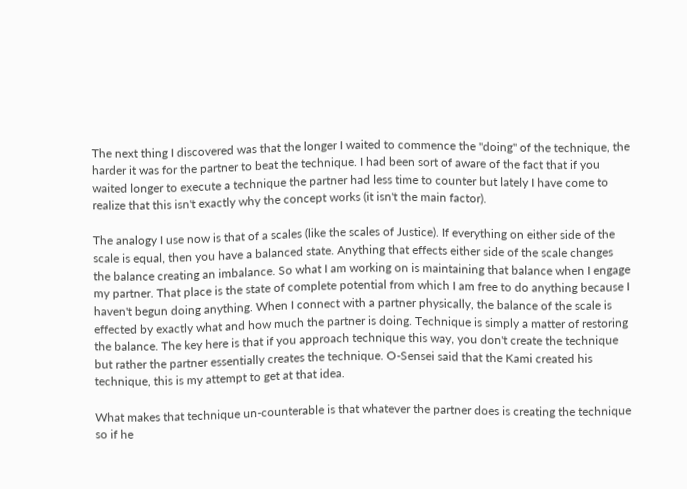The next thing I discovered was that the longer I waited to commence the "doing" of the technique, the harder it was for the partner to beat the technique. I had been sort of aware of the fact that if you waited longer to execute a technique the partner had less time to counter but lately I have come to realize that this isn't exactly why the concept works (it isn't the main factor).

The analogy I use now is that of a scales (like the scales of Justice). If everything on either side of the scale is equal, then you have a balanced state. Anything that effects either side of the scale changes the balance creating an imbalance. So what I am working on is maintaining that balance when I engage my partner. That place is the state of complete potential from which I am free to do anything because I haven't begun doing anything. When I connect with a partner physically, the balance of the scale is effected by exactly what and how much the partner is doing. Technique is simply a matter of restoring the balance. The key here is that if you approach technique this way, you don't create the technique but rather the partner essentially creates the technique. O-Sensei said that the Kami created his technique, this is my attempt to get at that idea.

What makes that technique un-counterable is that whatever the partner does is creating the technique so if he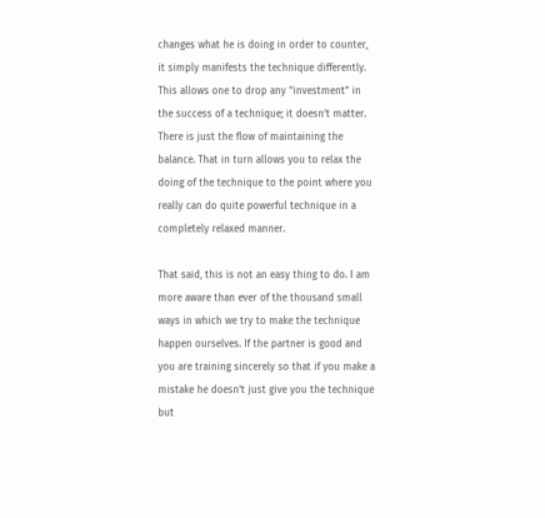changes what he is doing in order to counter, it simply manifests the technique differently. This allows one to drop any "investment" in the success of a technique; it doesn't matter. There is just the flow of maintaining the balance. That in turn allows you to relax the doing of the technique to the point where you really can do quite powerful technique in a completely relaxed manner.

That said, this is not an easy thing to do. I am more aware than ever of the thousand small ways in which we try to make the technique happen ourselves. If the partner is good and you are training sincerely so that if you make a mistake he doesn't just give you the technique but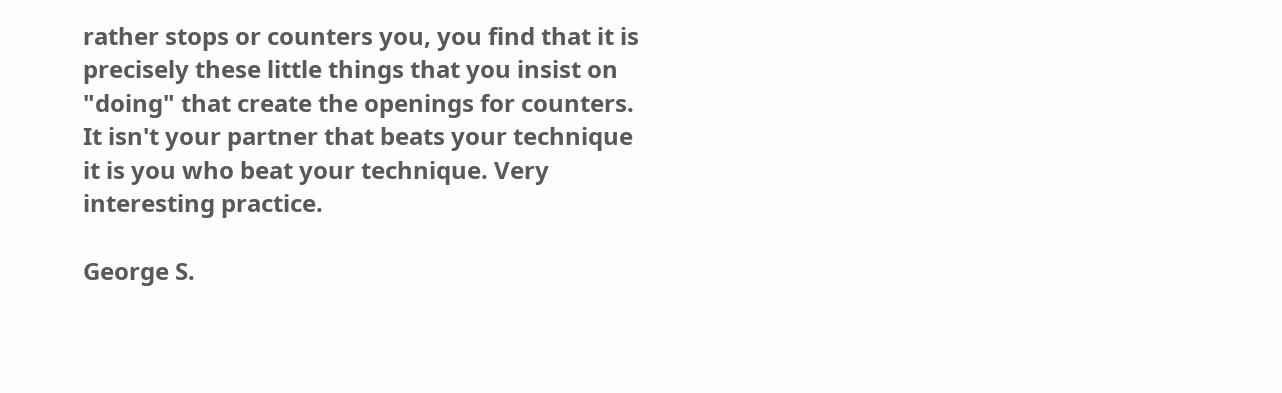rather stops or counters you, you find that it is precisely these little things that you insist on "doing" that create the openings for counters. It isn't your partner that beats your technique it is you who beat your technique. Very interesting practice.

George S.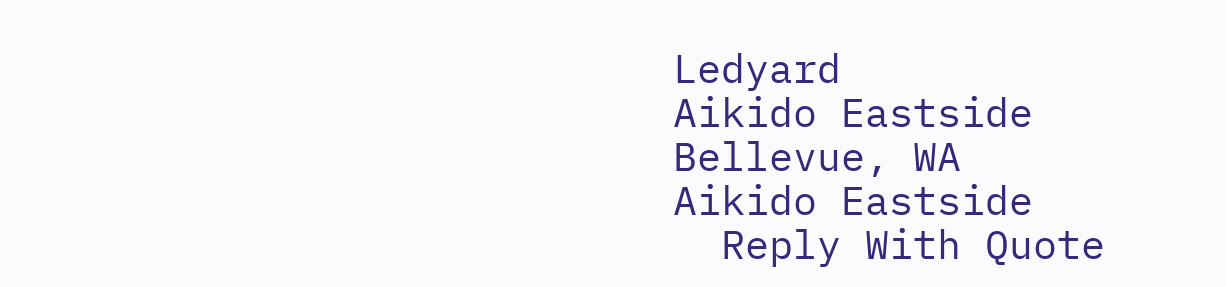Ledyard
Aikido Eastside
Bellevue, WA
Aikido Eastside
  Reply With Quote